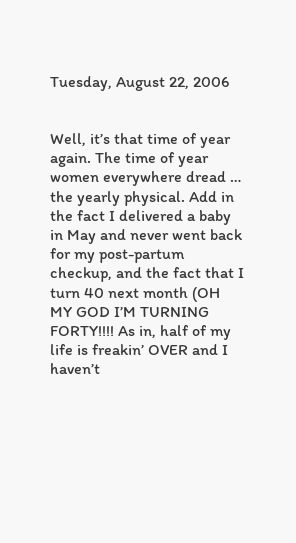Tuesday, August 22, 2006


Well, it’s that time of year again. The time of year women everywhere dread … the yearly physical. Add in the fact I delivered a baby in May and never went back for my post-partum checkup, and the fact that I turn 40 next month (OH MY GOD I’M TURNING FORTY!!!! As in, half of my life is freakin’ OVER and I haven’t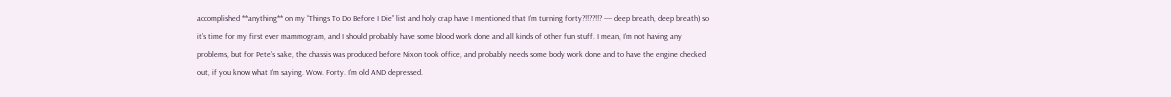accomplished **anything** on my “Things To Do Before I Die” list and holy crap have I mentioned that I’m turning forty?!!??!!? ---- deep breath, deep breath) so it’s time for my first ever mammogram, and I should probably have some blood work done and all kinds of other fun stuff. I mean, I’m not having any problems, but for Pete’s sake, the chassis was produced before Nixon took office, and probably needs some body work done and to have the engine checked out, if you know what I’m saying. Wow. Forty. I’m old AND depressed.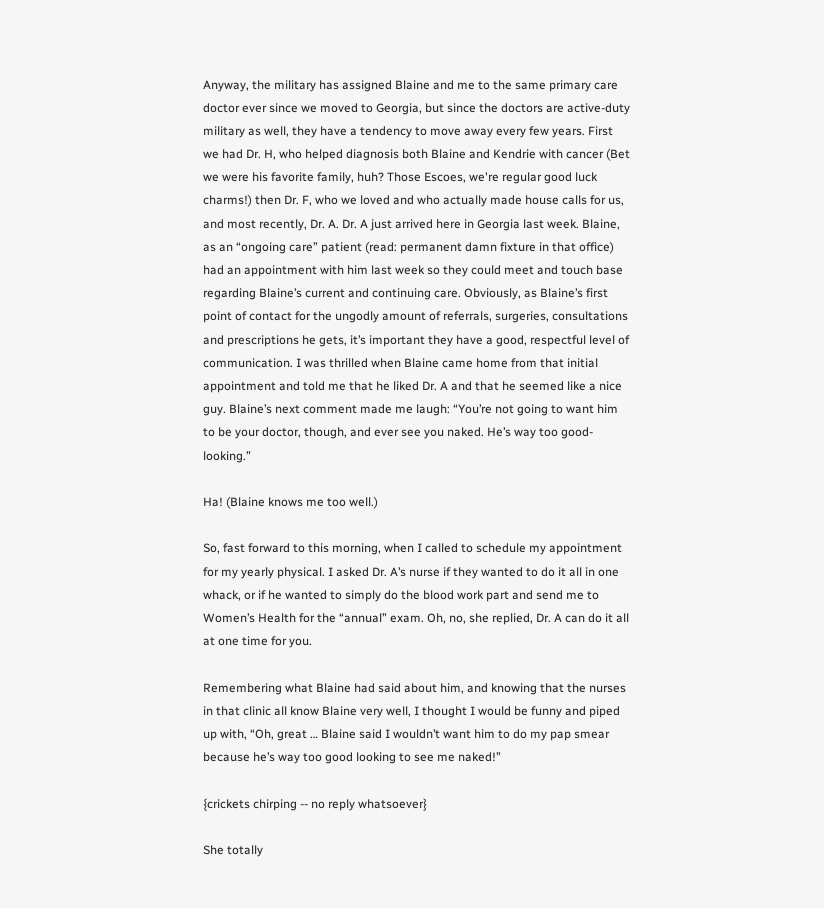Anyway, the military has assigned Blaine and me to the same primary care doctor ever since we moved to Georgia, but since the doctors are active-duty military as well, they have a tendency to move away every few years. First we had Dr. H, who helped diagnosis both Blaine and Kendrie with cancer (Bet we were his favorite family, huh? Those Escoes, we're regular good luck charms!) then Dr. F, who we loved and who actually made house calls for us, and most recently, Dr. A. Dr. A just arrived here in Georgia last week. Blaine, as an “ongoing care” patient (read: permanent damn fixture in that office) had an appointment with him last week so they could meet and touch base regarding Blaine’s current and continuing care. Obviously, as Blaine’s first point of contact for the ungodly amount of referrals, surgeries, consultations and prescriptions he gets, it’s important they have a good, respectful level of communication. I was thrilled when Blaine came home from that initial appointment and told me that he liked Dr. A and that he seemed like a nice guy. Blaine’s next comment made me laugh: “You’re not going to want him to be your doctor, though, and ever see you naked. He’s way too good-looking.”

Ha! (Blaine knows me too well.)

So, fast forward to this morning, when I called to schedule my appointment for my yearly physical. I asked Dr. A’s nurse if they wanted to do it all in one whack, or if he wanted to simply do the blood work part and send me to Women’s Health for the “annual” exam. Oh, no, she replied, Dr. A can do it all at one time for you.

Remembering what Blaine had said about him, and knowing that the nurses in that clinic all know Blaine very well, I thought I would be funny and piped up with, “Oh, great … Blaine said I wouldn’t want him to do my pap smear because he’s way too good looking to see me naked!”

{crickets chirping -- no reply whatsoever}

She totally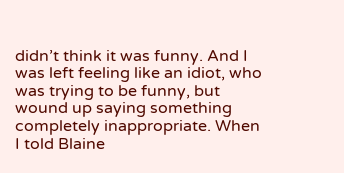didn’t think it was funny. And I was left feeling like an idiot, who was trying to be funny, but wound up saying something completely inappropriate. When I told Blaine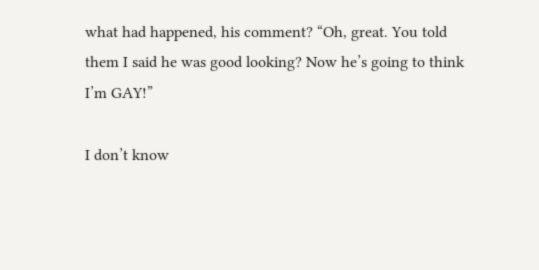what had happened, his comment? “Oh, great. You told them I said he was good looking? Now he’s going to think I’m GAY!”

I don’t know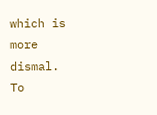which is more dismal. To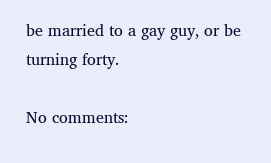be married to a gay guy, or be turning forty.

No comments: